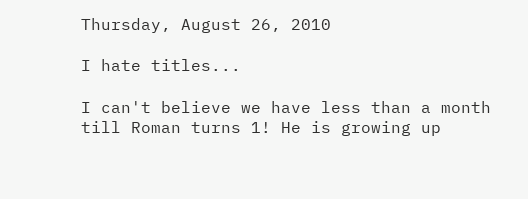Thursday, August 26, 2010

I hate titles...

I can't believe we have less than a month till Roman turns 1! He is growing up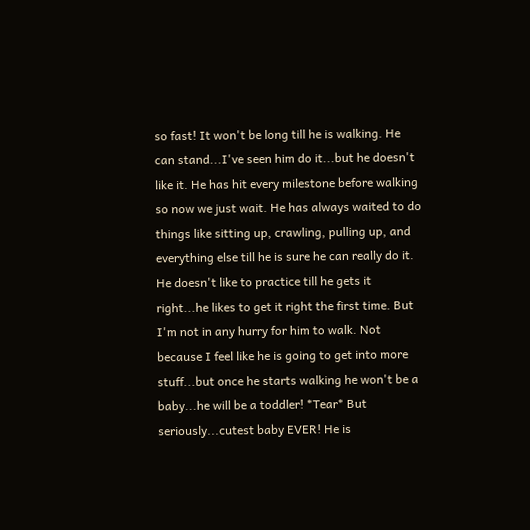so fast! It won't be long till he is walking. He can stand...I've seen him do it...but he doesn't like it. He has hit every milestone before walking so now we just wait. He has always waited to do things like sitting up, crawling, pulling up, and everything else till he is sure he can really do it. He doesn't like to practice till he gets it right...he likes to get it right the first time. But I'm not in any hurry for him to walk. Not because I feel like he is going to get into more stuff...but once he starts walking he won't be a baby...he will be a toddler! *Tear* But seriously...cutest baby EVER! He is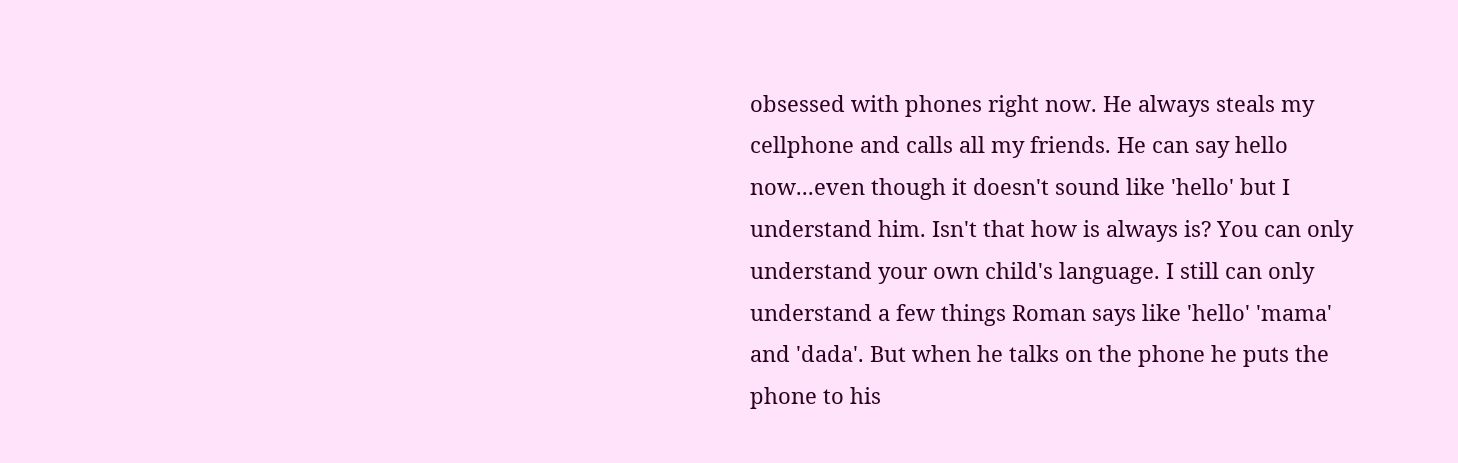obsessed with phones right now. He always steals my cellphone and calls all my friends. He can say hello now...even though it doesn't sound like 'hello' but I understand him. Isn't that how is always is? You can only understand your own child's language. I still can only understand a few things Roman says like 'hello' 'mama' and 'dada'. But when he talks on the phone he puts the phone to his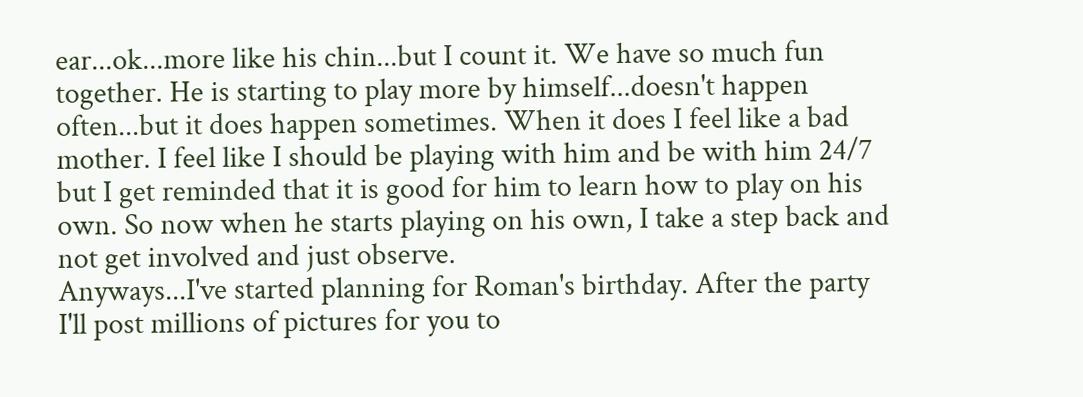ear...ok...more like his chin...but I count it. We have so much fun together. He is starting to play more by himself...doesn't happen often...but it does happen sometimes. When it does I feel like a bad mother. I feel like I should be playing with him and be with him 24/7 but I get reminded that it is good for him to learn how to play on his own. So now when he starts playing on his own, I take a step back and not get involved and just observe.
Anyways...I've started planning for Roman's birthday. After the party I'll post millions of pictures for you to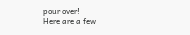pour over!
Here are a few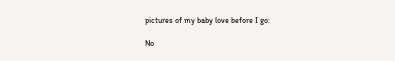pictures of my baby love before I go:

No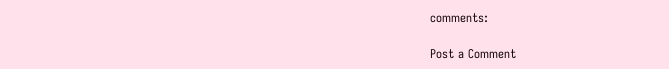comments:

Post a Comment